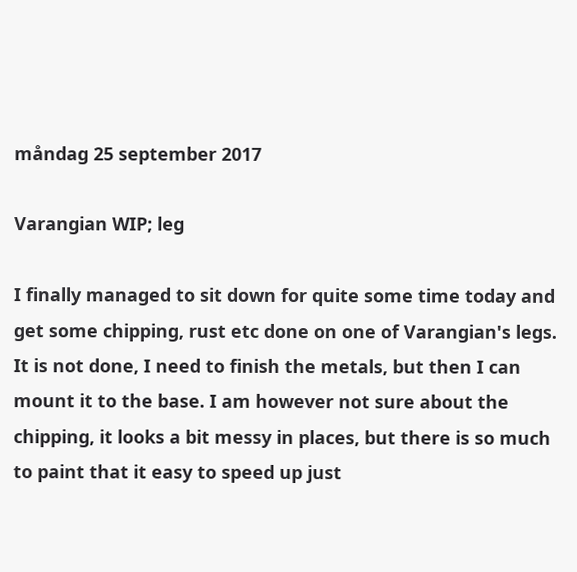måndag 25 september 2017

Varangian WIP; leg

I finally managed to sit down for quite some time today and get some chipping, rust etc done on one of Varangian's legs. It is not done, I need to finish the metals, but then I can mount it to the base. I am however not sure about the chipping, it looks a bit messy in places, but there is so much to paint that it easy to speed up just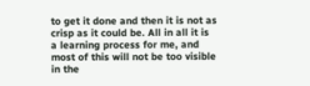to get it done and then it is not as crisp as it could be. All in all it is a learning process for me, and most of this will not be too visible in the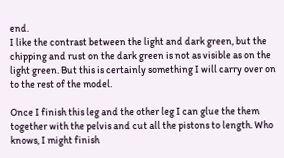end.
I like the contrast between the light and dark green, but the chipping and rust on the dark green is not as visible as on the light green. But this is certainly something I will carry over on to the rest of the model.

Once I finish this leg and the other leg I can glue the them together with the pelvis and cut all the pistons to length. Who knows, I might finish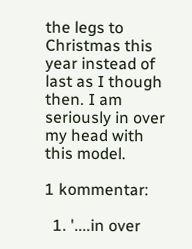the legs to Christmas this year instead of last as I though then. I am seriously in over my head with this model.

1 kommentar:

  1. '....in over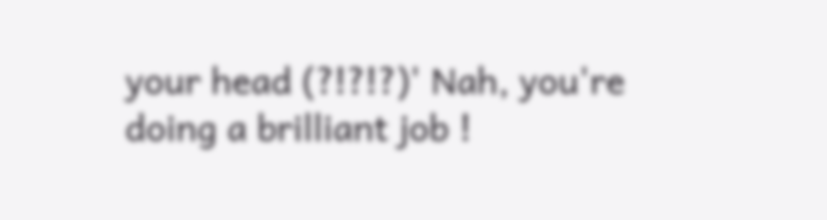your head (?!?!?)' Nah, you're doing a brilliant job !